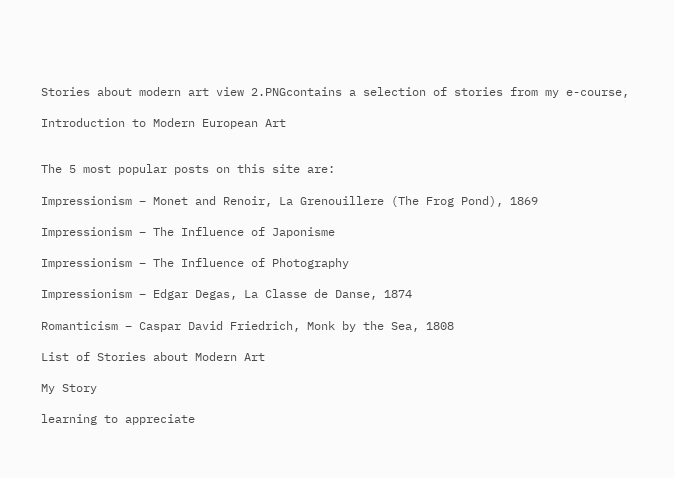Stories about modern art view 2.PNGcontains a selection of stories from my e-course,

Introduction to Modern European Art


The 5 most popular posts on this site are:

Impressionism – Monet and Renoir, La Grenouillere (The Frog Pond), 1869

Impressionism – The Influence of Japonisme

Impressionism – The Influence of Photography

Impressionism – Edgar Degas, La Classe de Danse, 1874

Romanticism – Caspar David Friedrich, Monk by the Sea, 1808

List of Stories about Modern Art

My Story

learning to appreciate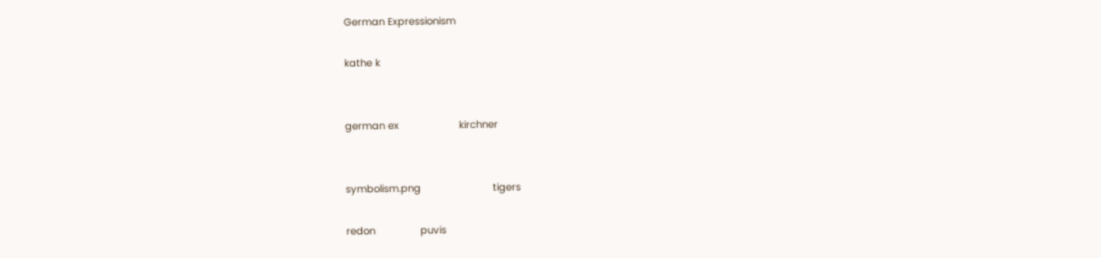German Expressionism

kathe k


german ex                    kirchner


symbolism.png                        tigers

redon               puvis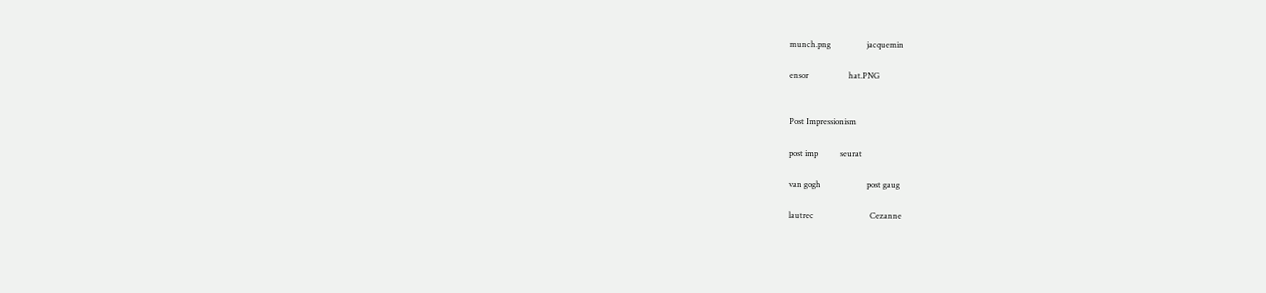munch.png                  jacquemin

ensor                    hat.PNG


Post Impressionism

post imp           seurat

van gogh                       post gaug

lautrec                            Cezanne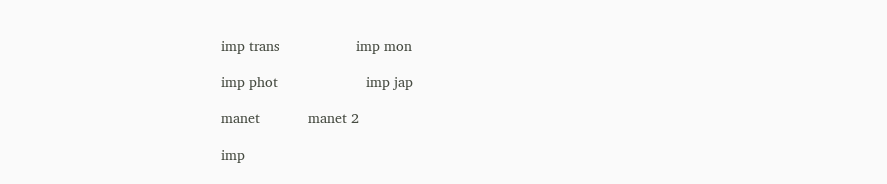imp trans                   imp mon

imp phot                      imp jap

manet            manet 2

imp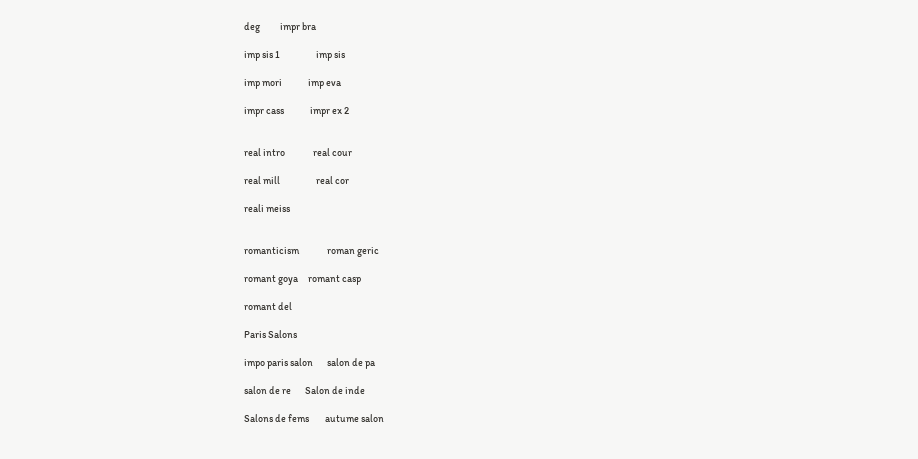deg          impr bra

imp sis 1                  imp sis

imp mori             imp eva

impr cass             impr ex 2


real intro              real cour

real mill                  real cor

reali meiss


romanticism              roman geric

romant goya     romant casp

romant del

Paris Salons

impo paris salon       salon de pa

salon de re       Salon de inde

Salons de fems        autume salon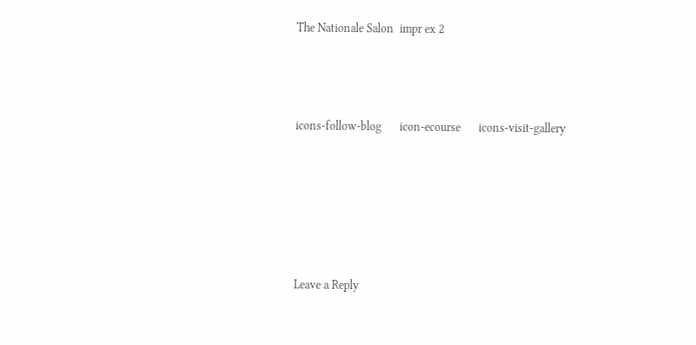The Nationale Salon  impr ex 2




icons-follow-blog      icon-ecourse      icons-visit-gallery







Leave a Reply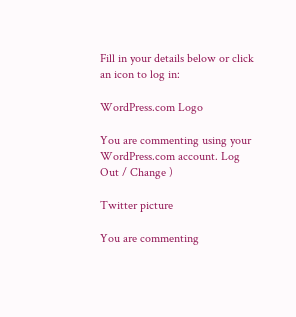Fill in your details below or click an icon to log in:

WordPress.com Logo

You are commenting using your WordPress.com account. Log Out / Change )

Twitter picture

You are commenting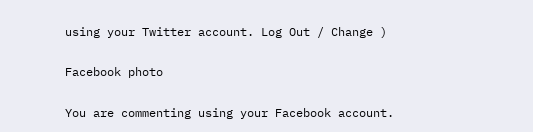using your Twitter account. Log Out / Change )

Facebook photo

You are commenting using your Facebook account.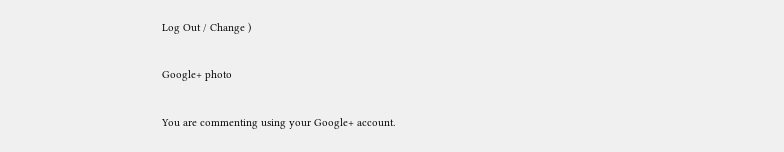Log Out / Change )

Google+ photo

You are commenting using your Google+ account.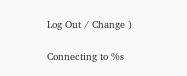Log Out / Change )

Connecting to %s